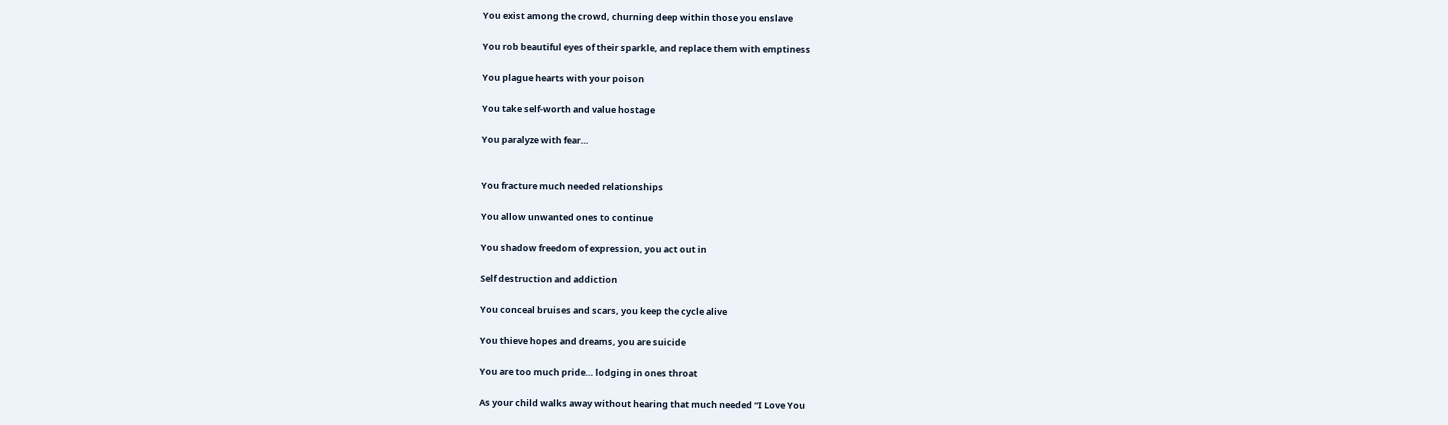You exist among the crowd, churning deep within those you enslave

You rob beautiful eyes of their sparkle, and replace them with emptiness

You plague hearts with your poison

You take self-worth and value hostage

You paralyze with fear…


You fracture much needed relationships

You allow unwanted ones to continue

You shadow freedom of expression, you act out in

Self destruction and addiction

You conceal bruises and scars, you keep the cycle alive

You thieve hopes and dreams, you are suicide

You are too much pride… lodging in ones throat

As your child walks away without hearing that much needed “I Love You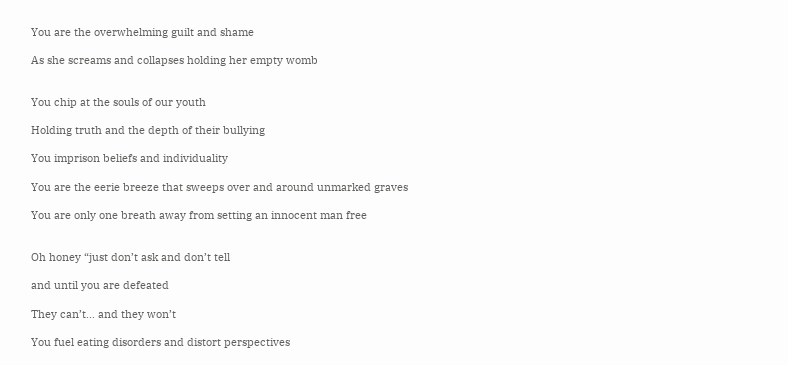You are the overwhelming guilt and shame

As she screams and collapses holding her empty womb


You chip at the souls of our youth

Holding truth and the depth of their bullying

You imprison beliefs and individuality

You are the eerie breeze that sweeps over and around unmarked graves

You are only one breath away from setting an innocent man free


Oh honey “just don’t ask and don’t tell

and until you are defeated

They can’t… and they won’t

You fuel eating disorders and distort perspectives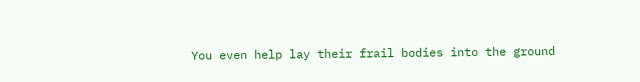You even help lay their frail bodies into the ground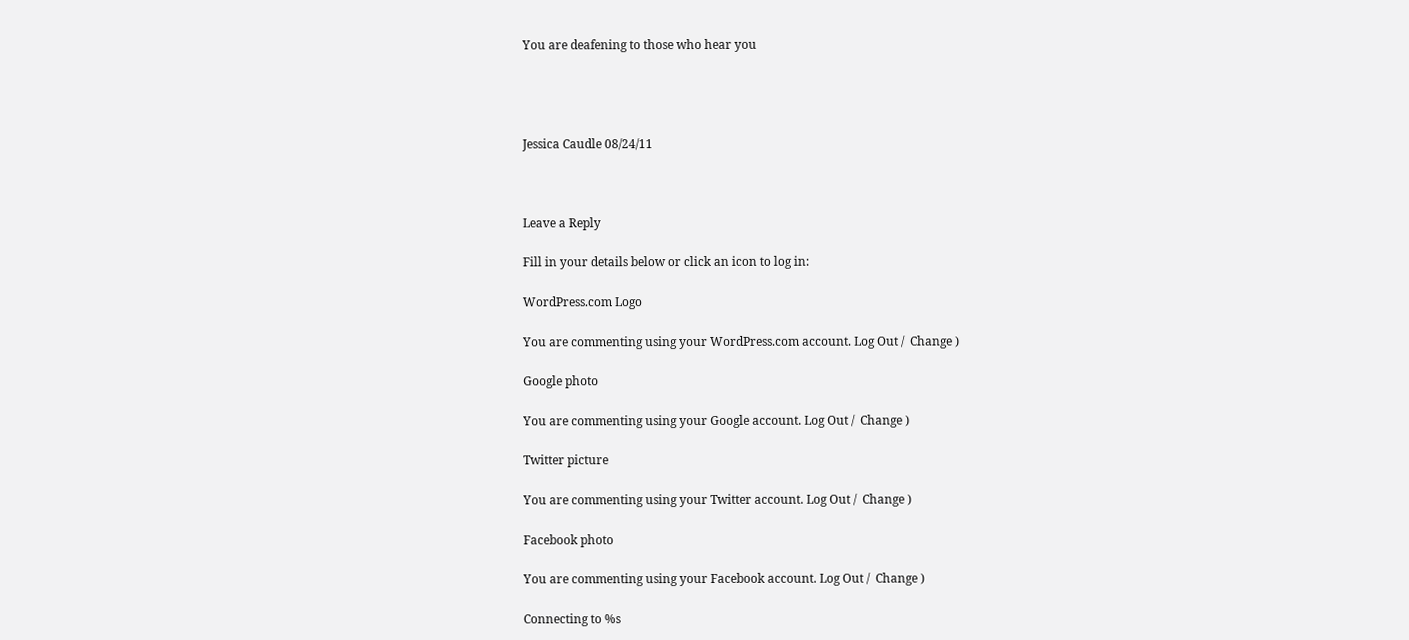You are deafening to those who hear you




Jessica Caudle 08/24/11



Leave a Reply

Fill in your details below or click an icon to log in:

WordPress.com Logo

You are commenting using your WordPress.com account. Log Out /  Change )

Google photo

You are commenting using your Google account. Log Out /  Change )

Twitter picture

You are commenting using your Twitter account. Log Out /  Change )

Facebook photo

You are commenting using your Facebook account. Log Out /  Change )

Connecting to %s